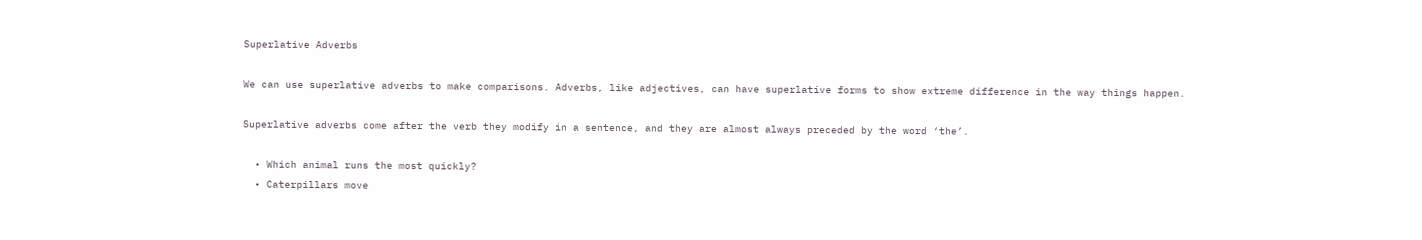Superlative Adverbs

We can use superlative adverbs to make comparisons. Adverbs, like adjectives, can have superlative forms to show extreme difference in the way things happen.

Superlative adverbs come after the verb they modify in a sentence, and they are almost always preceded by the word ‘the’.

  • Which animal runs the most quickly?
  • Caterpillars move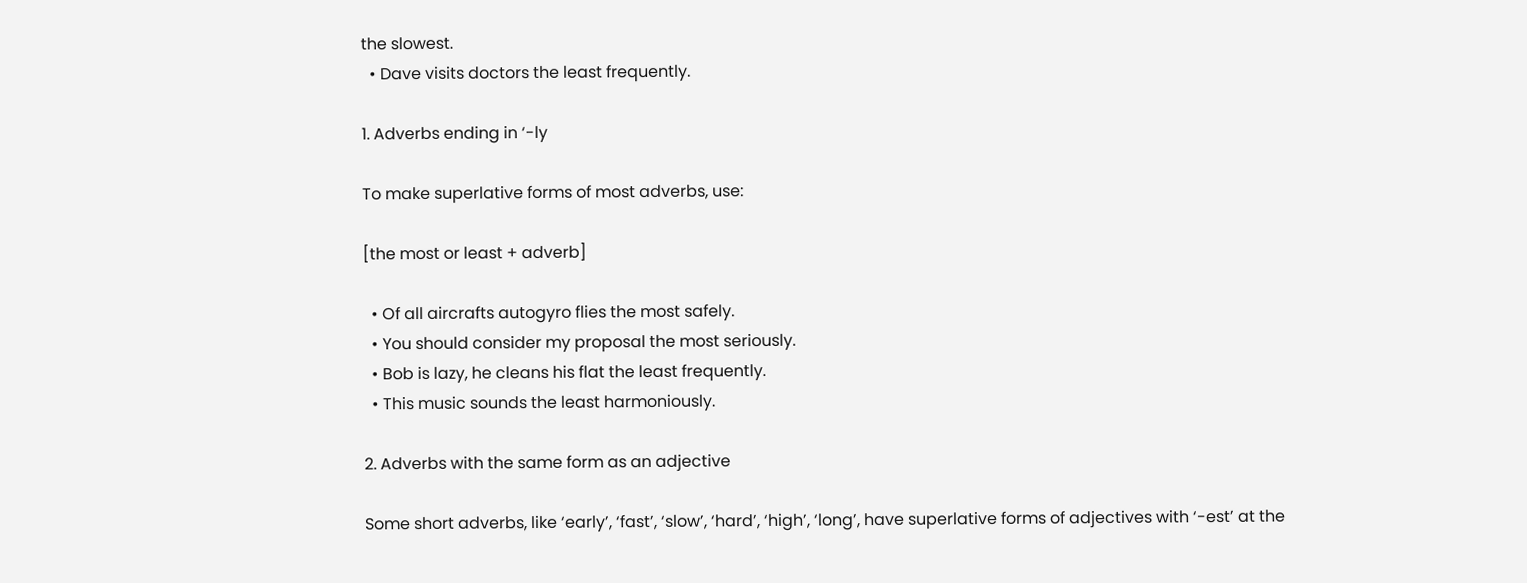the slowest.
  • Dave visits doctors the least frequently.

1. Adverbs ending in ‘-ly

To make superlative forms of most adverbs, use:

[the most or least + adverb]

  • Of all aircrafts autogyro flies the most safely.
  • You should consider my proposal the most seriously.
  • Bob is lazy, he cleans his flat the least frequently.
  • This music sounds the least harmoniously.

2. Adverbs with the same form as an adjective

Some short adverbs, like ‘early’, ‘fast’, ‘slow’, ‘hard’, ‘high’, ‘long’, have superlative forms of adjectives with ‘-est’ at the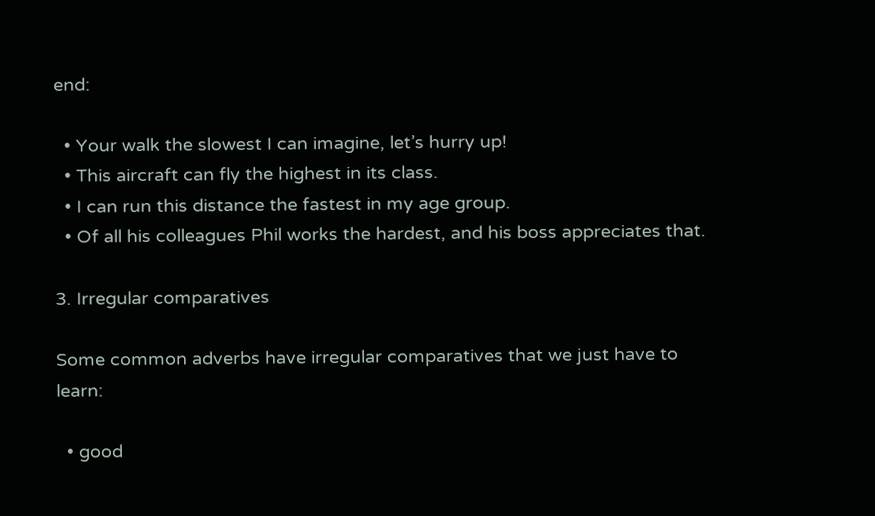end:

  • Your walk the slowest I can imagine, let’s hurry up!
  • This aircraft can fly the highest in its class.
  • I can run this distance the fastest in my age group.
  • Of all his colleagues Phil works the hardest, and his boss appreciates that.

3. Irregular comparatives

Some common adverbs have irregular comparatives that we just have to learn:

  • good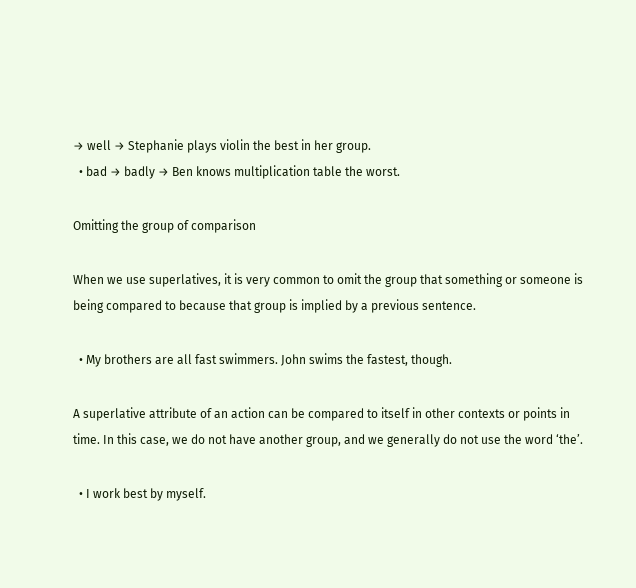→ well → Stephanie plays violin the best in her group.
  • bad → badly → Ben knows multiplication table the worst.

Omitting the group of comparison

When we use superlatives, it is very common to omit the group that something or someone is being compared to because that group is implied by a previous sentence.

  • My brothers are all fast swimmers. John swims the fastest, though.

A superlative attribute of an action can be compared to itself in other contexts or points in time. In this case, we do not have another group, and we generally do not use the word ‘the’.

  • I work best by myself.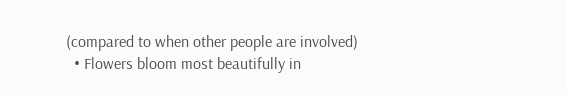(compared to when other people are involved)
  • Flowers bloom most beautifully in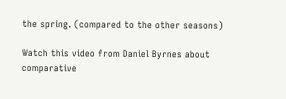the spring. (compared to the other seasons)

Watch this video from Daniel Byrnes about comparative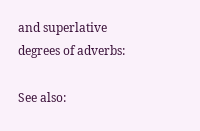and superlative degrees of adverbs:

See also: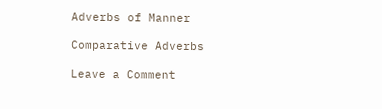Adverbs of Manner

Comparative Adverbs

Leave a Comment